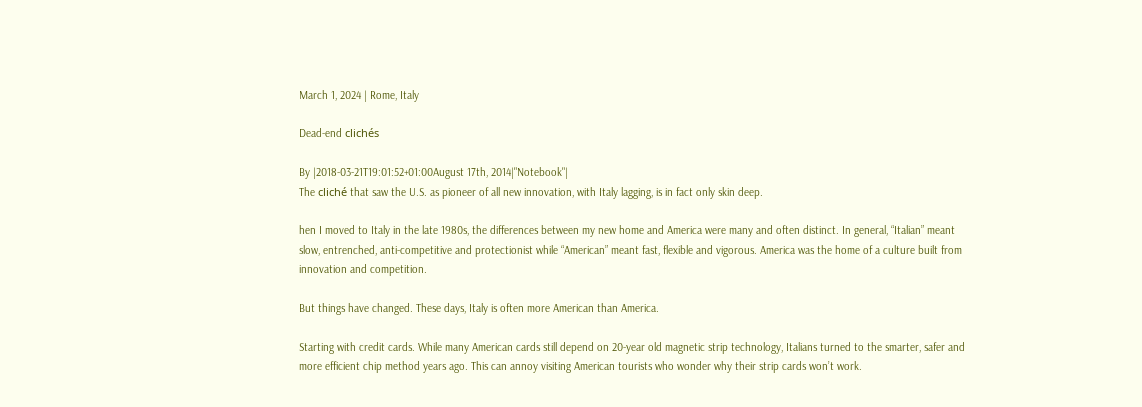March 1, 2024 | Rome, Italy

Dead-end clichés

By |2018-03-21T19:01:52+01:00August 17th, 2014|"Notebook"|
The cliché that saw the U.S. as pioneer of all new innovation, with Italy lagging, is in fact only skin deep.

hen I moved to Italy in the late 1980s, the differences between my new home and America were many and often distinct. In general, “Italian” meant slow, entrenched, anti-competitive and protectionist while “American” meant fast, flexible and vigorous. America was the home of a culture built from innovation and competition.

But things have changed. These days, Italy is often more American than America.

Starting with credit cards. While many American cards still depend on 20-year old magnetic strip technology, Italians turned to the smarter, safer and more efficient chip method years ago. This can annoy visiting American tourists who wonder why their strip cards won’t work.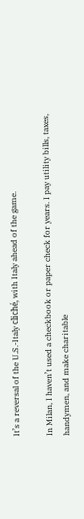It’s a reversal of the U.S.-Italy cliché, with Italy ahead of the game.

In Milan, I haven’t used a checkbook or paper check for years. I pay utility bills, taxes, handymen, and make charitable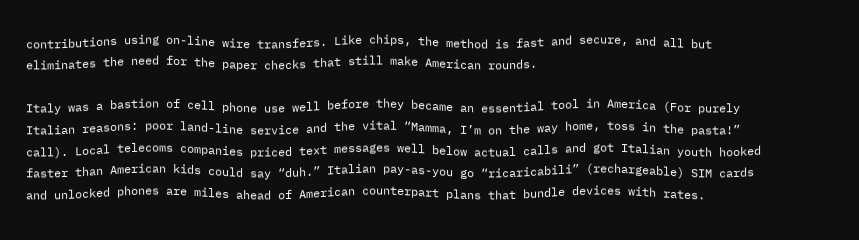contributions using on-line wire transfers. Like chips, the method is fast and secure, and all but eliminates the need for the paper checks that still make American rounds.

Italy was a bastion of cell phone use well before they became an essential tool in America (For purely Italian reasons: poor land-line service and the vital “Mamma, I’m on the way home, toss in the pasta!” call). Local telecoms companies priced text messages well below actual calls and got Italian youth hooked faster than American kids could say “duh.” Italian pay-as-you go “ricaricabili” (rechargeable) SIM cards and unlocked phones are miles ahead of American counterpart plans that bundle devices with rates.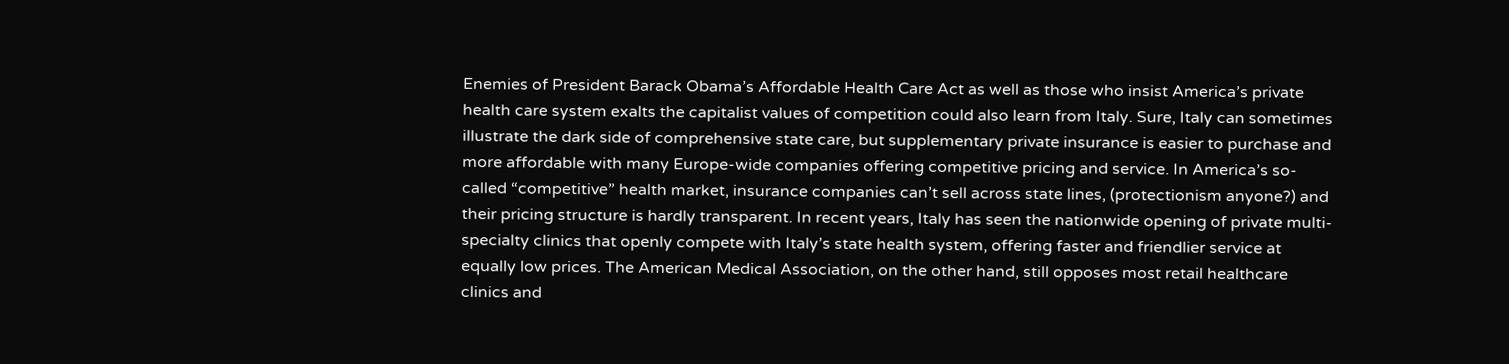Enemies of President Barack Obama’s Affordable Health Care Act as well as those who insist America’s private health care system exalts the capitalist values of competition could also learn from Italy. Sure, Italy can sometimes illustrate the dark side of comprehensive state care, but supplementary private insurance is easier to purchase and more affordable with many Europe-wide companies offering competitive pricing and service. In America’s so-called “competitive” health market, insurance companies can’t sell across state lines, (protectionism anyone?) and their pricing structure is hardly transparent. In recent years, Italy has seen the nationwide opening of private multi-specialty clinics that openly compete with Italy’s state health system, offering faster and friendlier service at equally low prices. The American Medical Association, on the other hand, still opposes most retail healthcare clinics and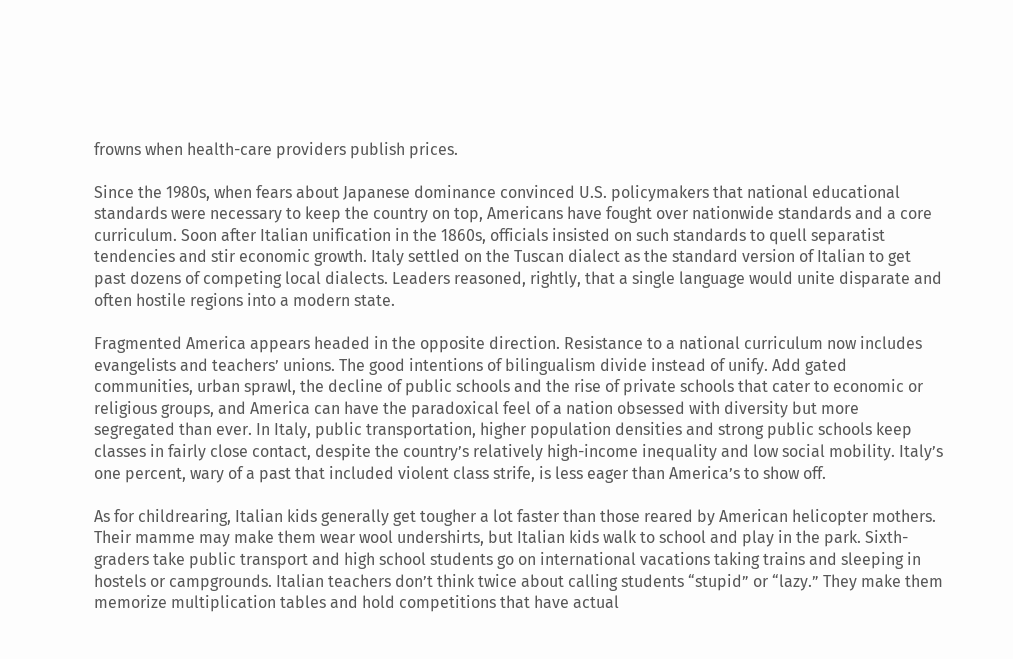frowns when health-care providers publish prices.

Since the 1980s, when fears about Japanese dominance convinced U.S. policymakers that national educational standards were necessary to keep the country on top, Americans have fought over nationwide standards and a core curriculum. Soon after Italian unification in the 1860s, officials insisted on such standards to quell separatist tendencies and stir economic growth. Italy settled on the Tuscan dialect as the standard version of Italian to get past dozens of competing local dialects. Leaders reasoned, rightly, that a single language would unite disparate and often hostile regions into a modern state.

Fragmented America appears headed in the opposite direction. Resistance to a national curriculum now includes evangelists and teachers’ unions. The good intentions of bilingualism divide instead of unify. Add gated communities, urban sprawl, the decline of public schools and the rise of private schools that cater to economic or religious groups, and America can have the paradoxical feel of a nation obsessed with diversity but more segregated than ever. In Italy, public transportation, higher population densities and strong public schools keep classes in fairly close contact, despite the country’s relatively high-income inequality and low social mobility. Italy’s one percent, wary of a past that included violent class strife, is less eager than America’s to show off.

As for childrearing, Italian kids generally get tougher a lot faster than those reared by American helicopter mothers. Their mamme may make them wear wool undershirts, but Italian kids walk to school and play in the park. Sixth-graders take public transport and high school students go on international vacations taking trains and sleeping in hostels or campgrounds. Italian teachers don’t think twice about calling students “stupid” or “lazy.” They make them memorize multiplication tables and hold competitions that have actual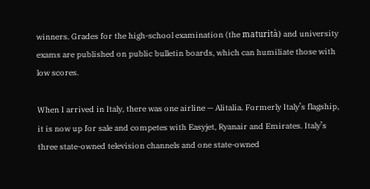winners. Grades for the high-school examination (the maturità) and university exams are published on public bulletin boards, which can humiliate those with low scores.

When I arrived in Italy, there was one airline — Alitalia. Formerly Italy’s flagship, it is now up for sale and competes with Easyjet, Ryanair and Emirates. Italy’s three state-owned television channels and one state-owned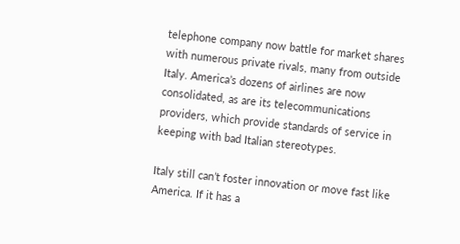telephone company now battle for market shares with numerous private rivals, many from outside Italy. America’s dozens of airlines are now consolidated, as are its telecommunications providers, which provide standards of service in keeping with bad Italian stereotypes.

Italy still can’t foster innovation or move fast like America. If it has a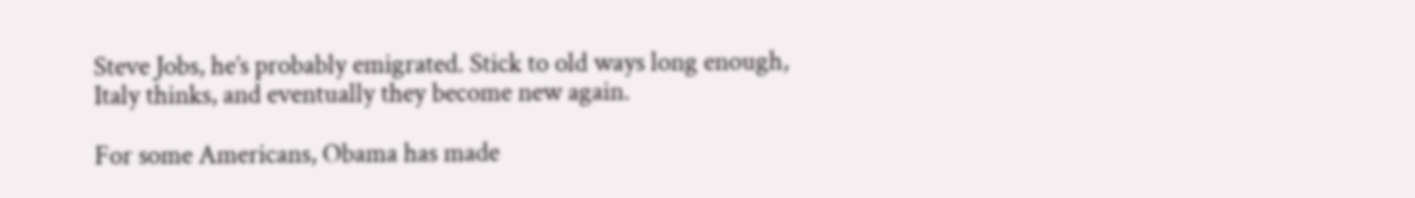Steve Jobs, he’s probably emigrated. Stick to old ways long enough, Italy thinks, and eventually they become new again.

For some Americans, Obama has made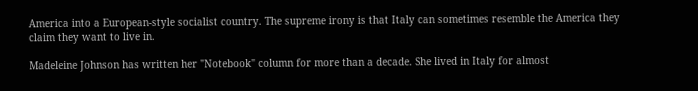America into a European-style socialist country. The supreme irony is that Italy can sometimes resemble the America they claim they want to live in.

Madeleine Johnson has written her "Notebook" column for more than a decade. She lived in Italy for almost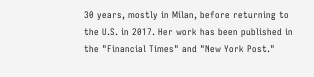30 years, mostly in Milan, before returning to the U.S. in 2017. Her work has been published in the "Financial Times" and "New York Post."